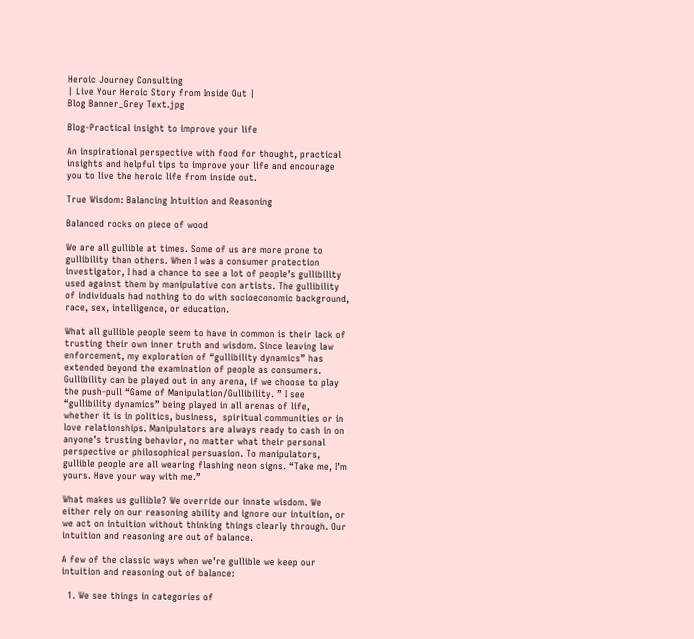Heroic Journey Consulting
| Live Your Heroic Story from Inside Out |
Blog Banner_Grey Text.jpg

Blog-Practical insight to improve your life

An inspirational perspective with food for thought, practical insights and helpful tips to improve your life and encourage you to live the heroic life from inside out.

True Wisdom: Balancing Intuition and Reasoning

Balanced rocks on piece of wood

We are all gullible at times. Some of us are more prone to gullibility than others. When I was a consumer protection investigator, I had a chance to see a lot of people’s gullibility used against them by manipulative con artists. The gullibility of individuals had nothing to do with socioeconomic background, race, sex, intelligence, or education.

What all gullible people seem to have in common is their lack of trusting their own inner truth and wisdom. Since leaving law enforcement, my exploration of “gullibility dynamics” has extended beyond the examination of people as consumers. Gullibility can be played out in any arena, if we choose to play the push-pull “Game of Manipulation/Gullibility. ” I see “gullibility dynamics” being played in all arenas of life, whether it is in politics, business,  spiritual communities or in love relationships. Manipulators are always ready to cash in on anyone’s trusting behavior, no matter what their personal perspective or philosophical persuasion. To manipulators, gullible people are all wearing flashing neon signs. “Take me, I’m yours. Have your way with me.”

What makes us gullible? We override our innate wisdom. We either rely on our reasoning ability and ignore our intuition, or we act on intuition without thinking things clearly through. Our intuition and reasoning are out of balance.

A few of the classic ways when we’re gullible we keep our intuition and reasoning out of balance:

  1. We see things in categories of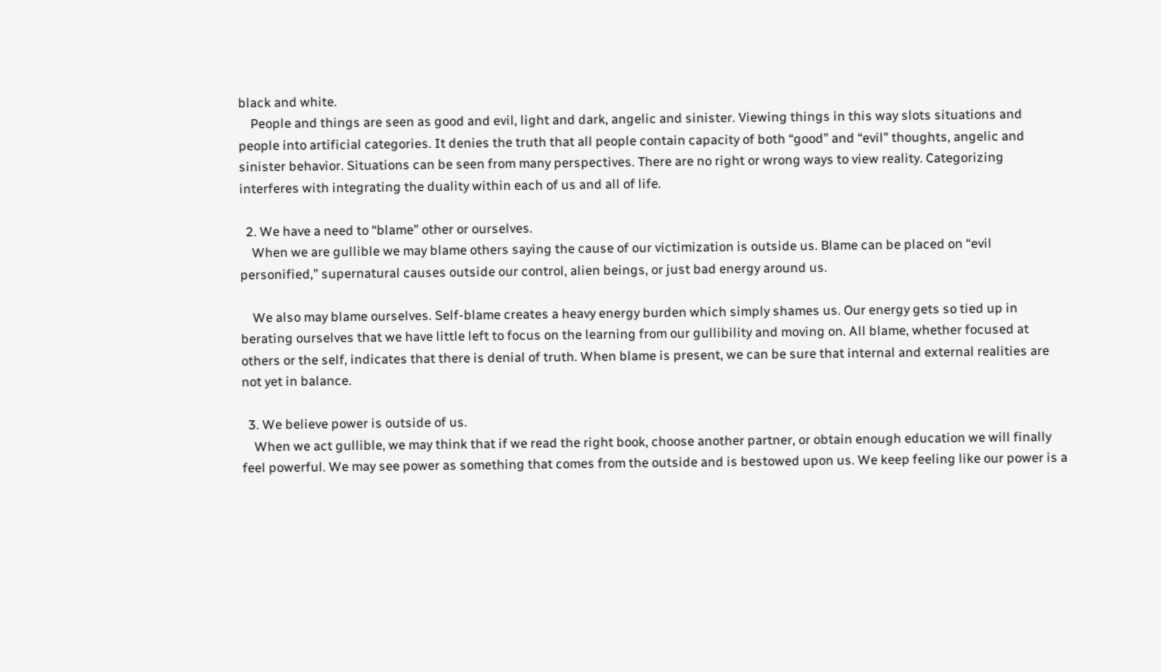black and white.
    People and things are seen as good and evil, light and dark, angelic and sinister. Viewing things in this way slots situations and people into artificial categories. It denies the truth that all people contain capacity of both “good” and “evil” thoughts, angelic and sinister behavior. Situations can be seen from many perspectives. There are no right or wrong ways to view reality. Categorizing interferes with integrating the duality within each of us and all of life.

  2. We have a need to “blame” other or ourselves.
    When we are gullible we may blame others saying the cause of our victimization is outside us. Blame can be placed on “evil personified,” supernatural causes outside our control, alien beings, or just bad energy around us.

    We also may blame ourselves. Self-blame creates a heavy energy burden which simply shames us. Our energy gets so tied up in berating ourselves that we have little left to focus on the learning from our gullibility and moving on. All blame, whether focused at others or the self, indicates that there is denial of truth. When blame is present, we can be sure that internal and external realities are not yet in balance.

  3. We believe power is outside of us.
    When we act gullible, we may think that if we read the right book, choose another partner, or obtain enough education we will finally feel powerful. We may see power as something that comes from the outside and is bestowed upon us. We keep feeling like our power is a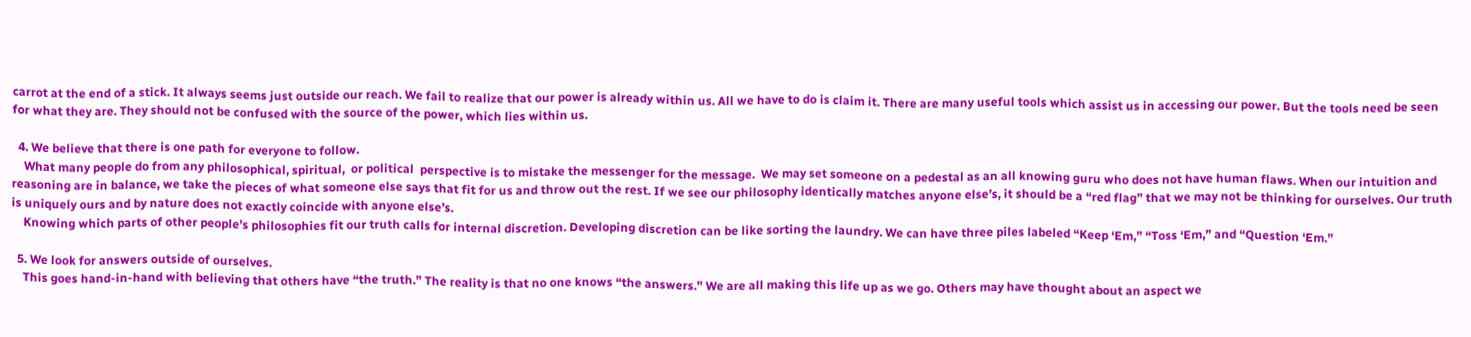carrot at the end of a stick. It always seems just outside our reach. We fail to realize that our power is already within us. All we have to do is claim it. There are many useful tools which assist us in accessing our power. But the tools need be seen for what they are. They should not be confused with the source of the power, which lies within us.

  4. We believe that there is one path for everyone to follow.
    What many people do from any philosophical, spiritual,  or political  perspective is to mistake the messenger for the message.  We may set someone on a pedestal as an all knowing guru who does not have human flaws. When our intuition and reasoning are in balance, we take the pieces of what someone else says that fit for us and throw out the rest. If we see our philosophy identically matches anyone else’s, it should be a “red flag” that we may not be thinking for ourselves. Our truth is uniquely ours and by nature does not exactly coincide with anyone else’s.
    Knowing which parts of other people’s philosophies fit our truth calls for internal discretion. Developing discretion can be like sorting the laundry. We can have three piles labeled “Keep ‘Em,” “Toss ‘Em,” and “Question ‘Em.”

  5. We look for answers outside of ourselves.
    This goes hand-in-hand with believing that others have “the truth.” The reality is that no one knows “the answers.” We are all making this life up as we go. Others may have thought about an aspect we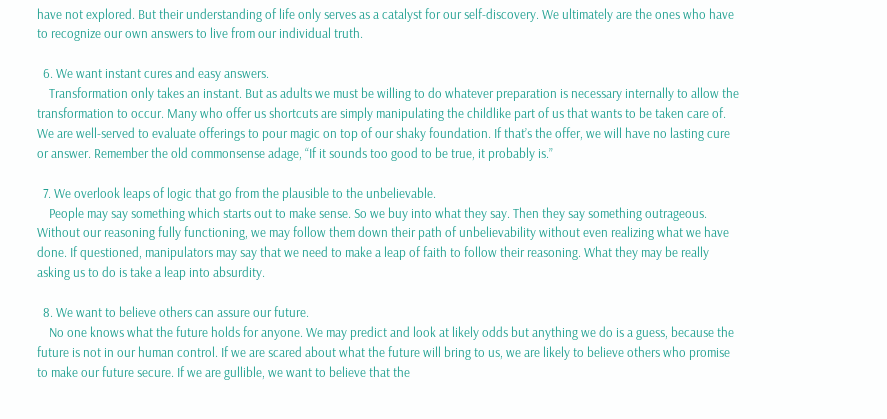have not explored. But their understanding of life only serves as a catalyst for our self-discovery. We ultimately are the ones who have to recognize our own answers to live from our individual truth.

  6. We want instant cures and easy answers.
    Transformation only takes an instant. But as adults we must be willing to do whatever preparation is necessary internally to allow the transformation to occur. Many who offer us shortcuts are simply manipulating the childlike part of us that wants to be taken care of. We are well-served to evaluate offerings to pour magic on top of our shaky foundation. If that’s the offer, we will have no lasting cure or answer. Remember the old commonsense adage, “If it sounds too good to be true, it probably is.”

  7. We overlook leaps of logic that go from the plausible to the unbelievable.
    People may say something which starts out to make sense. So we buy into what they say. Then they say something outrageous. Without our reasoning fully functioning, we may follow them down their path of unbelievability without even realizing what we have done. If questioned, manipulators may say that we need to make a leap of faith to follow their reasoning. What they may be really asking us to do is take a leap into absurdity.

  8. We want to believe others can assure our future.
    No one knows what the future holds for anyone. We may predict and look at likely odds but anything we do is a guess, because the future is not in our human control. If we are scared about what the future will bring to us, we are likely to believe others who promise to make our future secure. If we are gullible, we want to believe that the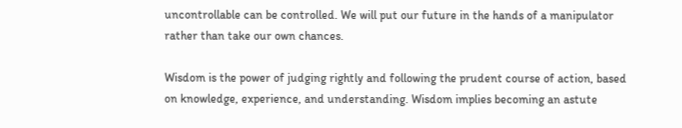uncontrollable can be controlled. We will put our future in the hands of a manipulator rather than take our own chances.

Wisdom is the power of judging rightly and following the prudent course of action, based on knowledge, experience, and understanding. Wisdom implies becoming an astute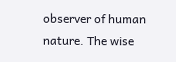observer of human nature. The wise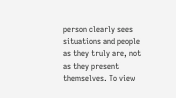person clearly sees situations and people as they truly are, not as they present themselves. To view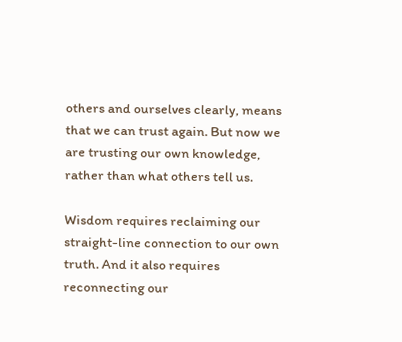others and ourselves clearly, means that we can trust again. But now we are trusting our own knowledge, rather than what others tell us.

Wisdom requires reclaiming our straight-line connection to our own truth. And it also requires reconnecting our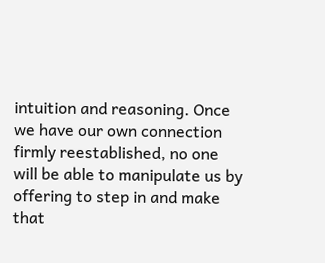intuition and reasoning. Once we have our own connection firmly reestablished, no one will be able to manipulate us by offering to step in and make that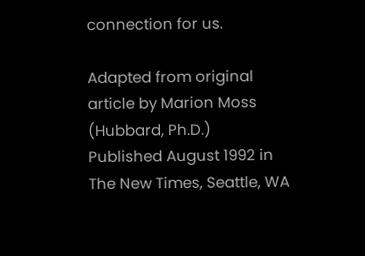connection for us.

Adapted from original article by Marion Moss (Hubbard, Ph.D.)
Published August 1992 in The New Times, Seattle, WA